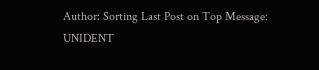Author: Sorting Last Post on Top Message:
UNIDENT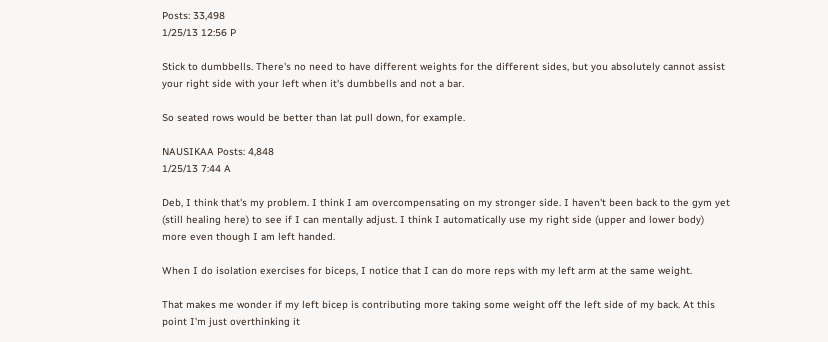Posts: 33,498
1/25/13 12:56 P

Stick to dumbbells. There's no need to have different weights for the different sides, but you absolutely cannot assist your right side with your left when it's dumbbells and not a bar.

So seated rows would be better than lat pull down, for example.

NAUSIKAA Posts: 4,848
1/25/13 7:44 A

Deb, I think that's my problem. I think I am overcompensating on my stronger side. I haven't been back to the gym yet (still healing here) to see if I can mentally adjust. I think I automatically use my right side (upper and lower body) more even though I am left handed.

When I do isolation exercises for biceps, I notice that I can do more reps with my left arm at the same weight.

That makes me wonder if my left bicep is contributing more taking some weight off the left side of my back. At this point I'm just overthinking it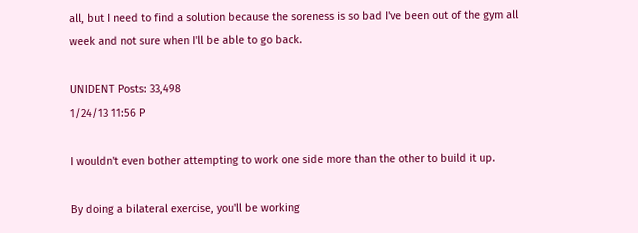all, but I need to find a solution because the soreness is so bad I've been out of the gym all week and not sure when I'll be able to go back.

UNIDENT Posts: 33,498
1/24/13 11:56 P

I wouldn't even bother attempting to work one side more than the other to build it up.

By doing a bilateral exercise, you'll be working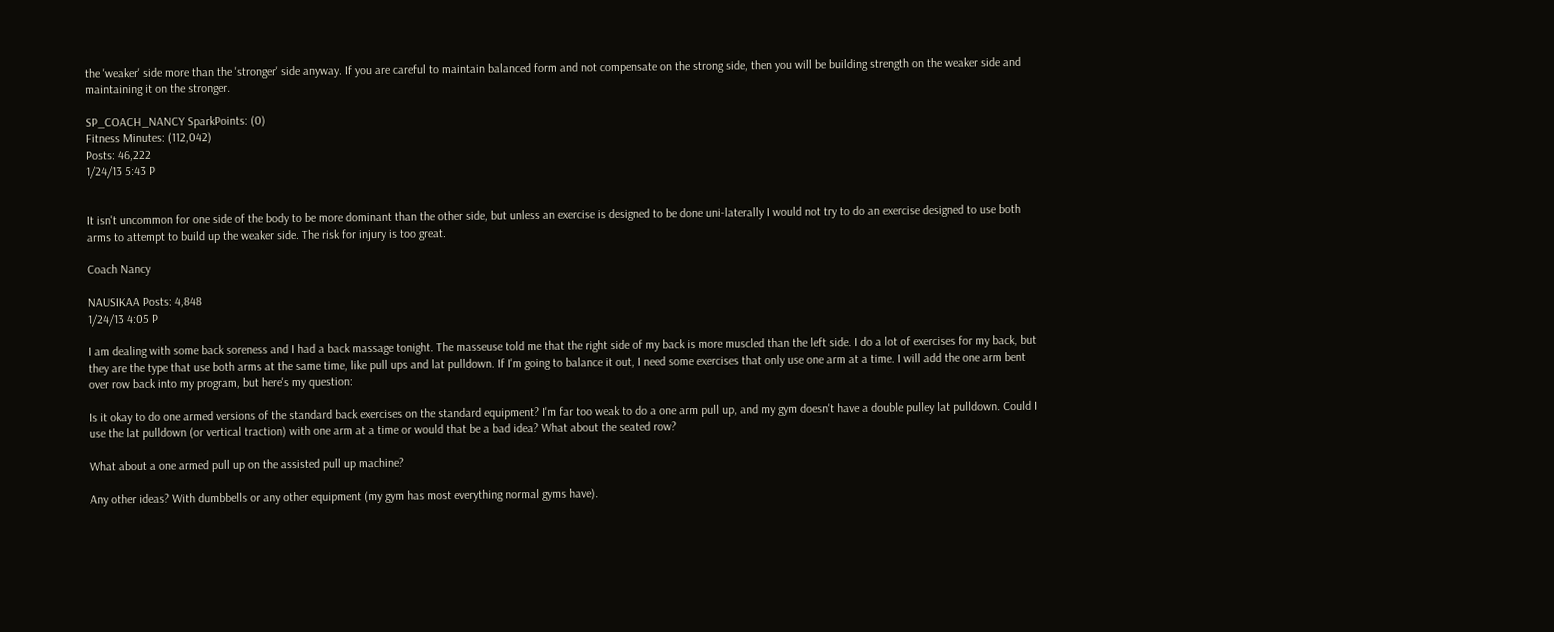the 'weaker' side more than the 'stronger' side anyway. If you are careful to maintain balanced form and not compensate on the strong side, then you will be building strength on the weaker side and maintaining it on the stronger.

SP_COACH_NANCY SparkPoints: (0)
Fitness Minutes: (112,042)
Posts: 46,222
1/24/13 5:43 P


It isn't uncommon for one side of the body to be more dominant than the other side, but unless an exercise is designed to be done uni-laterally I would not try to do an exercise designed to use both arms to attempt to build up the weaker side. The risk for injury is too great.

Coach Nancy

NAUSIKAA Posts: 4,848
1/24/13 4:05 P

I am dealing with some back soreness and I had a back massage tonight. The masseuse told me that the right side of my back is more muscled than the left side. I do a lot of exercises for my back, but they are the type that use both arms at the same time, like pull ups and lat pulldown. If I'm going to balance it out, I need some exercises that only use one arm at a time. I will add the one arm bent over row back into my program, but here's my question:

Is it okay to do one armed versions of the standard back exercises on the standard equipment? I'm far too weak to do a one arm pull up, and my gym doesn't have a double pulley lat pulldown. Could I use the lat pulldown (or vertical traction) with one arm at a time or would that be a bad idea? What about the seated row?

What about a one armed pull up on the assisted pull up machine?

Any other ideas? With dumbbells or any other equipment (my gym has most everything normal gyms have).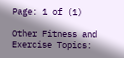Page: 1 of (1)

Other Fitness and Exercise Topics: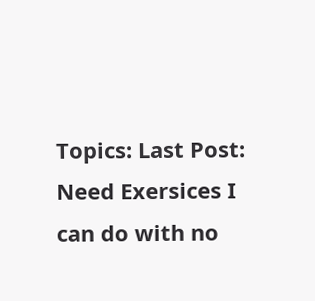Topics: Last Post:
Need Exersices I can do with no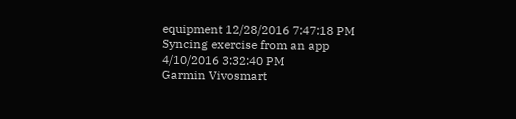equipment 12/28/2016 7:47:18 PM
Syncing exercise from an app 4/10/2016 3:32:40 PM
Garmin Vivosmart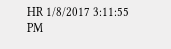HR 1/8/2017 3:11:55 PM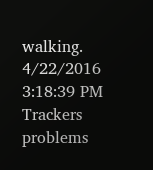walking. 4/22/2016 3:18:39 PM
Trackers problems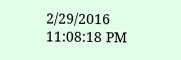2/29/2016 11:08:18 PM